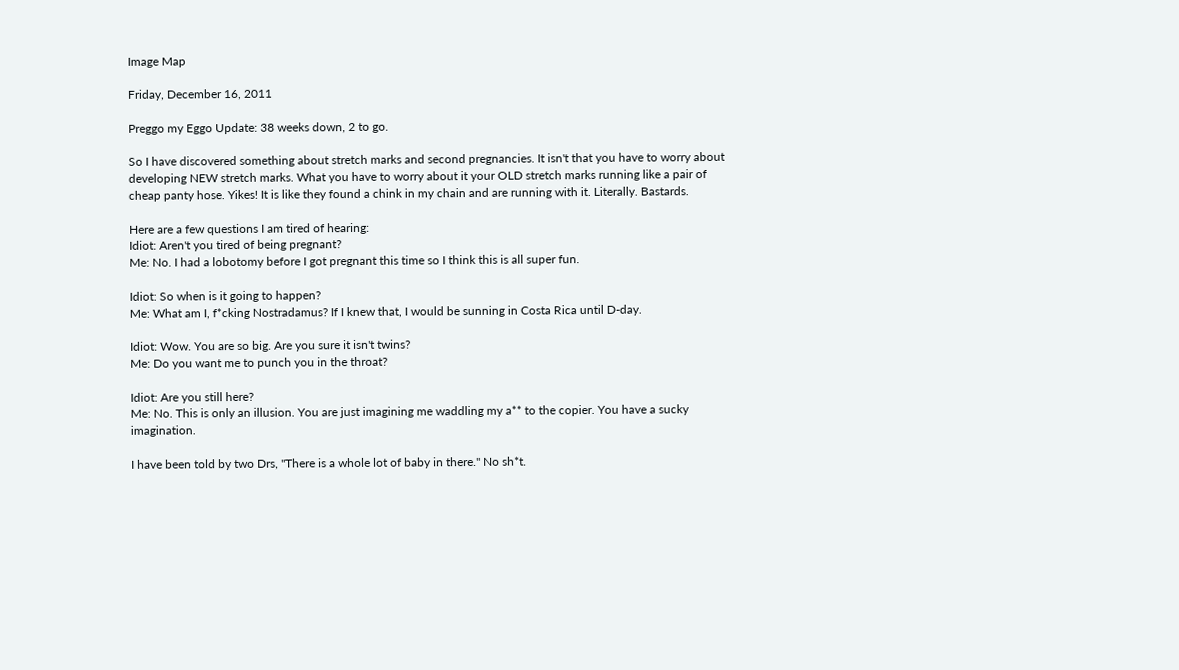Image Map

Friday, December 16, 2011

Preggo my Eggo Update: 38 weeks down, 2 to go.

So I have discovered something about stretch marks and second pregnancies. It isn't that you have to worry about developing NEW stretch marks. What you have to worry about it your OLD stretch marks running like a pair of cheap panty hose. Yikes! It is like they found a chink in my chain and are running with it. Literally. Bastards.

Here are a few questions I am tired of hearing:
Idiot: Aren't you tired of being pregnant?
Me: No. I had a lobotomy before I got pregnant this time so I think this is all super fun.

Idiot: So when is it going to happen?
Me: What am I, f*cking Nostradamus? If I knew that, I would be sunning in Costa Rica until D-day.

Idiot: Wow. You are so big. Are you sure it isn't twins?
Me: Do you want me to punch you in the throat?

Idiot: Are you still here?
Me: No. This is only an illusion. You are just imagining me waddling my a** to the copier. You have a sucky imagination.

I have been told by two Drs, "There is a whole lot of baby in there." No sh*t.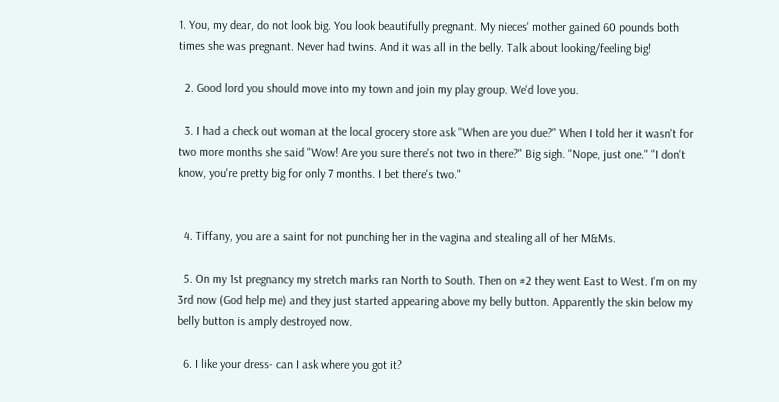1. You, my dear, do not look big. You look beautifully pregnant. My nieces' mother gained 60 pounds both times she was pregnant. Never had twins. And it was all in the belly. Talk about looking/feeling big!

  2. Good lord you should move into my town and join my play group. We'd love you.

  3. I had a check out woman at the local grocery store ask "When are you due?" When I told her it wasn't for two more months she said "Wow! Are you sure there's not two in there?" Big sigh. "Nope, just one." "I don't know, you're pretty big for only 7 months. I bet there's two."


  4. Tiffany, you are a saint for not punching her in the vagina and stealing all of her M&Ms.

  5. On my 1st pregnancy my stretch marks ran North to South. Then on #2 they went East to West. I'm on my 3rd now (God help me) and they just started appearing above my belly button. Apparently the skin below my belly button is amply destroyed now.

  6. I like your dress- can I ask where you got it?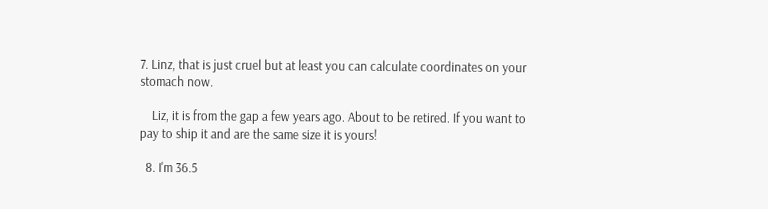7. Linz, that is just cruel but at least you can calculate coordinates on your stomach now.

    Liz, it is from the gap a few years ago. About to be retired. If you want to pay to ship it and are the same size it is yours!

  8. I'm 36.5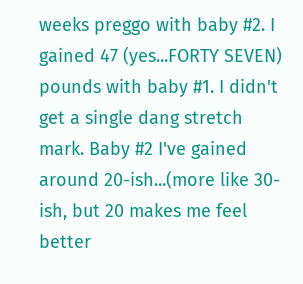weeks preggo with baby #2. I gained 47 (yes...FORTY SEVEN) pounds with baby #1. I didn't get a single dang stretch mark. Baby #2 I've gained around 20-ish...(more like 30-ish, but 20 makes me feel better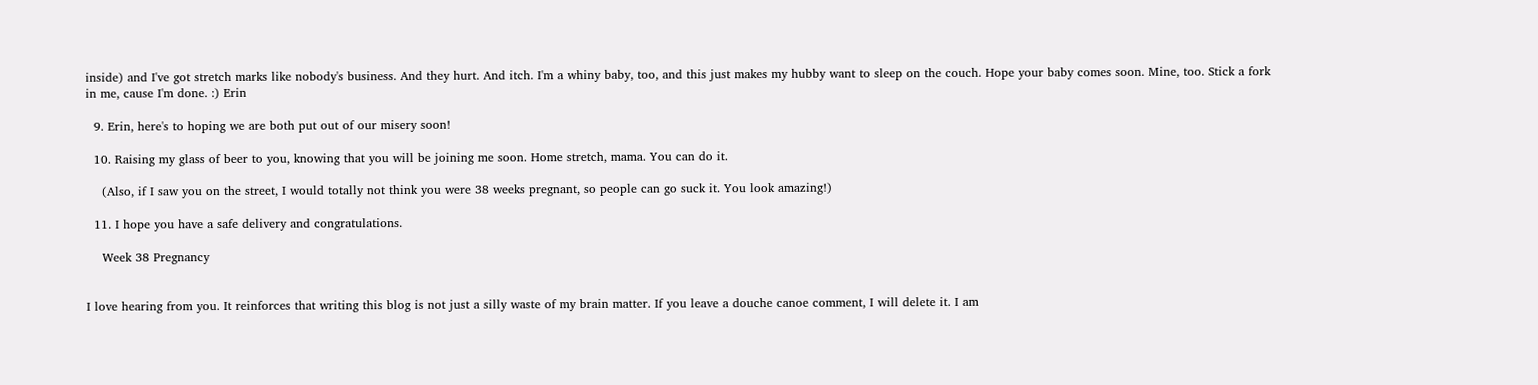inside) and I've got stretch marks like nobody's business. And they hurt. And itch. I'm a whiny baby, too, and this just makes my hubby want to sleep on the couch. Hope your baby comes soon. Mine, too. Stick a fork in me, cause I'm done. :) Erin

  9. Erin, here's to hoping we are both put out of our misery soon!

  10. Raising my glass of beer to you, knowing that you will be joining me soon. Home stretch, mama. You can do it.

    (Also, if I saw you on the street, I would totally not think you were 38 weeks pregnant, so people can go suck it. You look amazing!)

  11. I hope you have a safe delivery and congratulations.

    Week 38 Pregnancy


I love hearing from you. It reinforces that writing this blog is not just a silly waste of my brain matter. If you leave a douche canoe comment, I will delete it. I am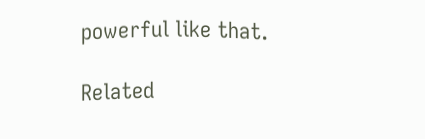powerful like that.

Related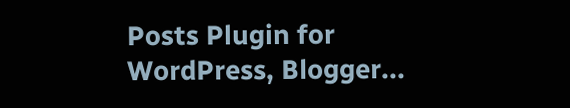Posts Plugin for WordPress, Blogger...